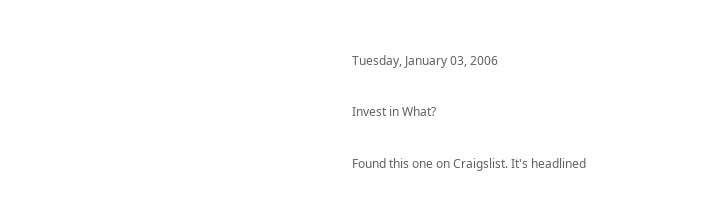Tuesday, January 03, 2006

Invest in What?

Found this one on Craigslist. It's headlined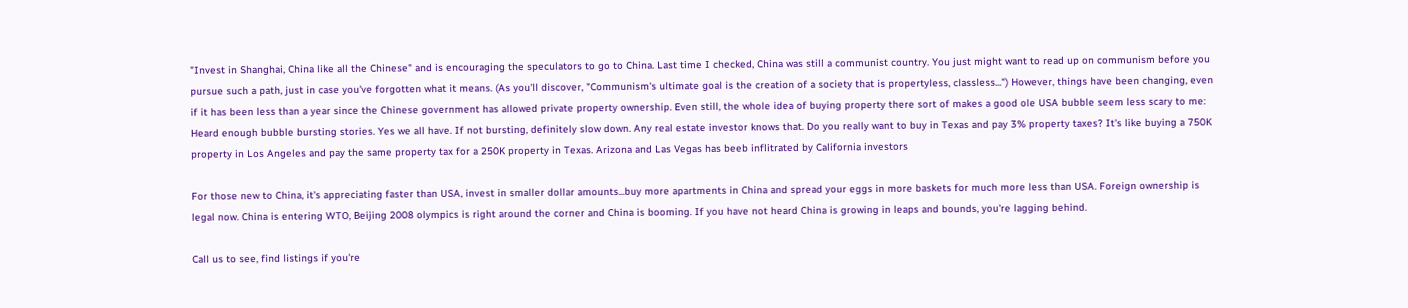"Invest in Shanghai, China like all the Chinese" and is encouraging the speculators to go to China. Last time I checked, China was still a communist country. You just might want to read up on communism before you pursue such a path, just in case you've forgotten what it means. (As you'll discover, "Communism's ultimate goal is the creation of a society that is propertyless, classless...") However, things have been changing, even if it has been less than a year since the Chinese government has allowed private property ownership. Even still, the whole idea of buying property there sort of makes a good ole USA bubble seem less scary to me:
Heard enough bubble bursting stories. Yes we all have. If not bursting, definitely slow down. Any real estate investor knows that. Do you really want to buy in Texas and pay 3% property taxes? It's like buying a 750K property in Los Angeles and pay the same property tax for a 250K property in Texas. Arizona and Las Vegas has beeb inflitrated by California investors

For those new to China, it's appreciating faster than USA, invest in smaller dollar amounts...buy more apartments in China and spread your eggs in more baskets for much more less than USA. Foreign ownership is legal now. China is entering WTO, Beijing 2008 olympics is right around the corner and China is booming. If you have not heard China is growing in leaps and bounds, you're lagging behind.

Call us to see, find listings if you're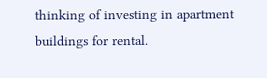thinking of investing in apartment buildings for rental.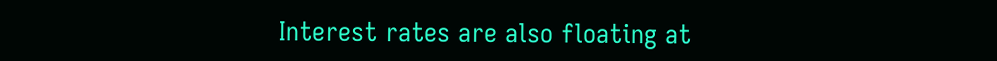Interest rates are also floating at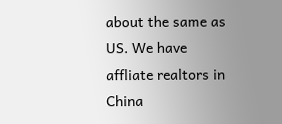about the same as US. We have affliate realtors in China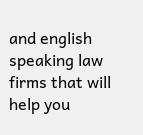and english speaking law firms that will help you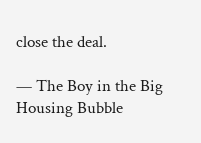close the deal.

— The Boy in the Big Housing Bubble